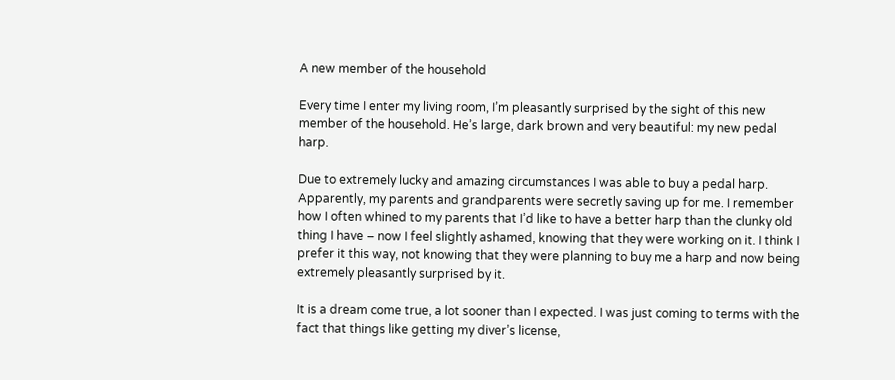A new member of the household

Every time I enter my living room, I’m pleasantly surprised by the sight of this new member of the household. He’s large, dark brown and very beautiful: my new pedal harp.

Due to extremely lucky and amazing circumstances I was able to buy a pedal harp. Apparently, my parents and grandparents were secretly saving up for me. I remember how I often whined to my parents that I’d like to have a better harp than the clunky old thing I have – now I feel slightly ashamed, knowing that they were working on it. I think I prefer it this way, not knowing that they were planning to buy me a harp and now being extremely pleasantly surprised by it.

It is a dream come true, a lot sooner than I expected. I was just coming to terms with the fact that things like getting my diver’s license,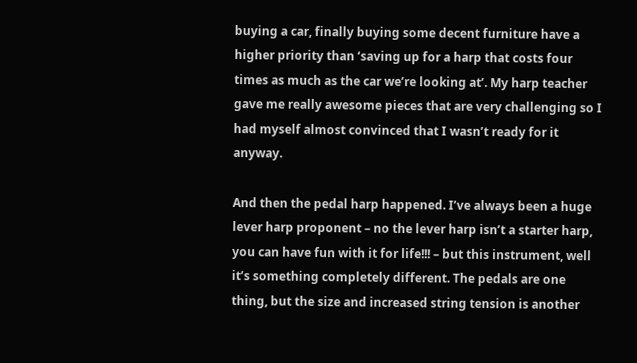buying a car, finally buying some decent furniture have a higher priority than ‘saving up for a harp that costs four times as much as the car we’re looking at’. My harp teacher gave me really awesome pieces that are very challenging so I had myself almost convinced that I wasn’t ready for it anyway.

And then the pedal harp happened. I’ve always been a huge lever harp proponent – no the lever harp isn’t a starter harp, you can have fun with it for life!!! – but this instrument, well it’s something completely different. The pedals are one thing, but the size and increased string tension is another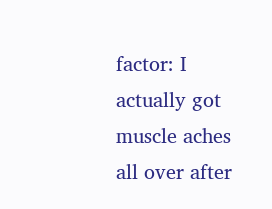factor: I actually got muscle aches all over after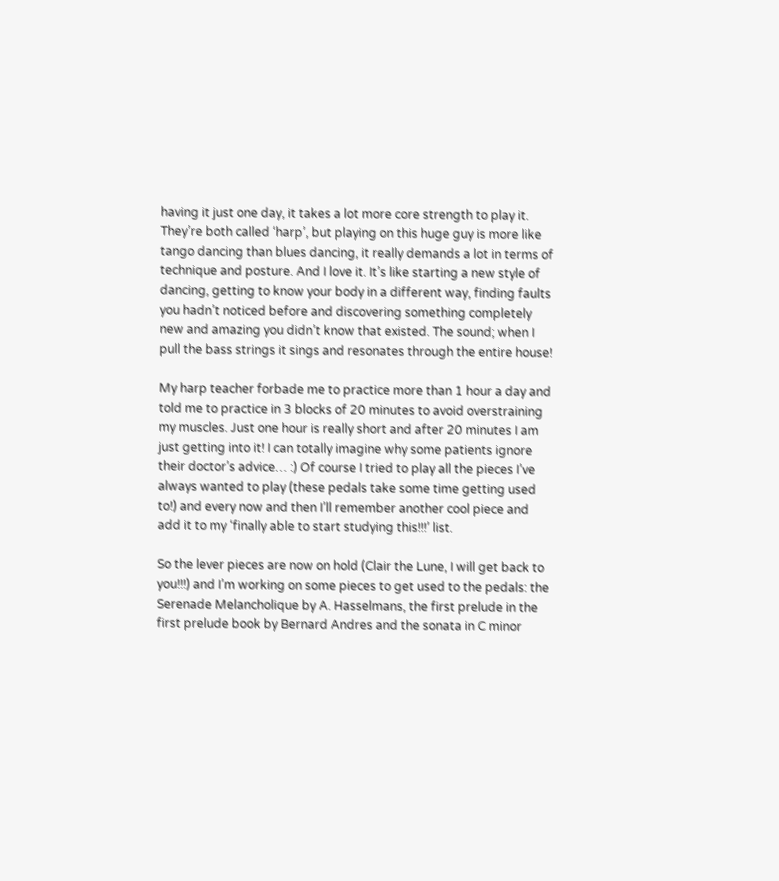having it just one day, it takes a lot more core strength to play it. They’re both called ‘harp’, but playing on this huge guy is more like tango dancing than blues dancing, it really demands a lot in terms of technique and posture. And I love it. It’s like starting a new style of dancing, getting to know your body in a different way, finding faults you hadn’t noticed before and discovering something completely new and amazing you didn’t know that existed. The sound; when I pull the bass strings it sings and resonates through the entire house!

My harp teacher forbade me to practice more than 1 hour a day and told me to practice in 3 blocks of 20 minutes to avoid overstraining my muscles. Just one hour is really short and after 20 minutes I am just getting into it! I can totally imagine why some patients ignore their doctor’s advice… :) Of course I tried to play all the pieces I’ve always wanted to play (these pedals take some time getting used to!) and every now and then I’ll remember another cool piece and add it to my ‘finally able to start studying this!!!’ list.

So the lever pieces are now on hold (Clair the Lune, I will get back to you!!!) and I’m working on some pieces to get used to the pedals: the Serenade Melancholique by A. Hasselmans, the first prelude in the first prelude book by Bernard Andres and the sonata in C minor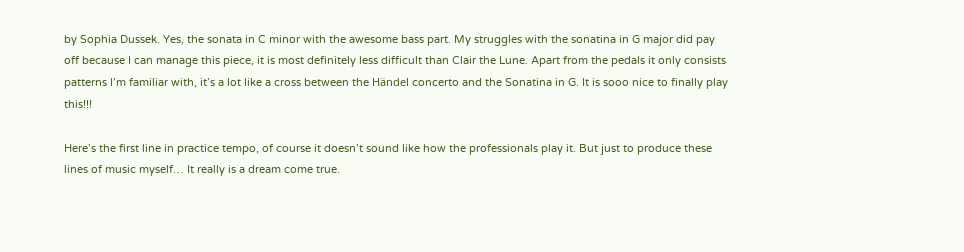by Sophia Dussek. Yes, the sonata in C minor with the awesome bass part. My struggles with the sonatina in G major did pay off because I can manage this piece, it is most definitely less difficult than Clair the Lune. Apart from the pedals it only consists patterns I’m familiar with, it’s a lot like a cross between the Händel concerto and the Sonatina in G. It is sooo nice to finally play this!!!

Here’s the first line in practice tempo, of course it doesn’t sound like how the professionals play it. But just to produce these lines of music myself… It really is a dream come true.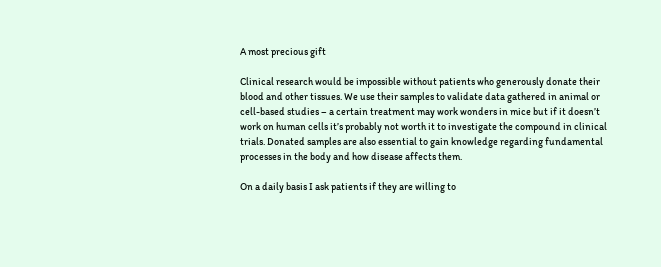A most precious gift

Clinical research would be impossible without patients who generously donate their blood and other tissues. We use their samples to validate data gathered in animal or cell-based studies – a certain treatment may work wonders in mice but if it doesn’t work on human cells it’s probably not worth it to investigate the compound in clinical trials. Donated samples are also essential to gain knowledge regarding fundamental processes in the body and how disease affects them.

On a daily basis I ask patients if they are willing to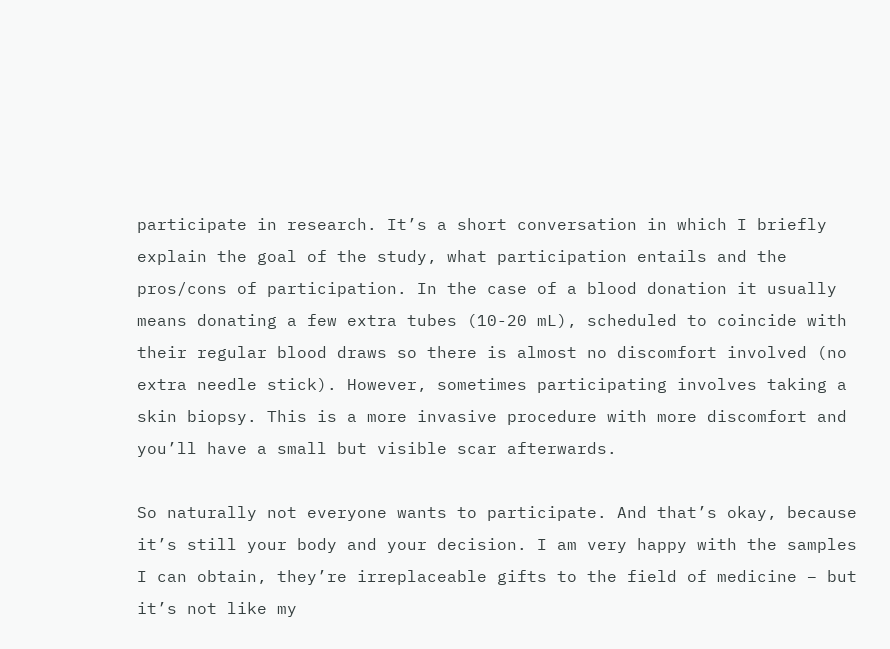participate in research. It’s a short conversation in which I briefly explain the goal of the study, what participation entails and the pros/cons of participation. In the case of a blood donation it usually means donating a few extra tubes (10-20 mL), scheduled to coincide with their regular blood draws so there is almost no discomfort involved (no extra needle stick). However, sometimes participating involves taking a skin biopsy. This is a more invasive procedure with more discomfort and you’ll have a small but visible scar afterwards.

So naturally not everyone wants to participate. And that’s okay, because it’s still your body and your decision. I am very happy with the samples I can obtain, they’re irreplaceable gifts to the field of medicine – but it’s not like my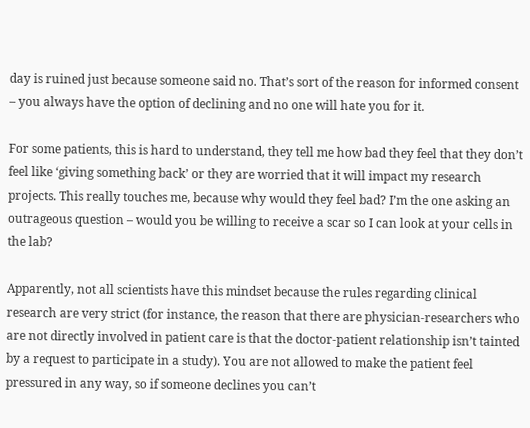day is ruined just because someone said no. That’s sort of the reason for informed consent – you always have the option of declining and no one will hate you for it.

For some patients, this is hard to understand, they tell me how bad they feel that they don’t feel like ‘giving something back’ or they are worried that it will impact my research projects. This really touches me, because why would they feel bad? I’m the one asking an outrageous question – would you be willing to receive a scar so I can look at your cells in the lab?

Apparently, not all scientists have this mindset because the rules regarding clinical research are very strict (for instance, the reason that there are physician-researchers who are not directly involved in patient care is that the doctor-patient relationship isn’t tainted by a request to participate in a study). You are not allowed to make the patient feel pressured in any way, so if someone declines you can’t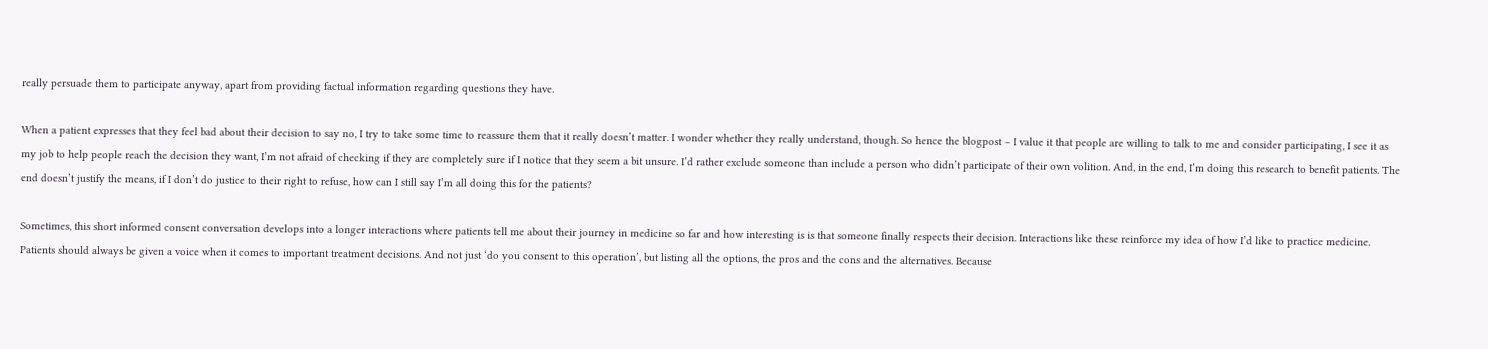really persuade them to participate anyway, apart from providing factual information regarding questions they have.

When a patient expresses that they feel bad about their decision to say no, I try to take some time to reassure them that it really doesn’t matter. I wonder whether they really understand, though. So hence the blogpost – I value it that people are willing to talk to me and consider participating, I see it as my job to help people reach the decision they want, I’m not afraid of checking if they are completely sure if I notice that they seem a bit unsure. I’d rather exclude someone than include a person who didn’t participate of their own volition. And, in the end, I’m doing this research to benefit patients. The end doesn’t justify the means, if I don’t do justice to their right to refuse, how can I still say I’m all doing this for the patients?

Sometimes, this short informed consent conversation develops into a longer interactions where patients tell me about their journey in medicine so far and how interesting is is that someone finally respects their decision. Interactions like these reinforce my idea of how I’d like to practice medicine. Patients should always be given a voice when it comes to important treatment decisions. And not just ‘do you consent to this operation’, but listing all the options, the pros and the cons and the alternatives. Because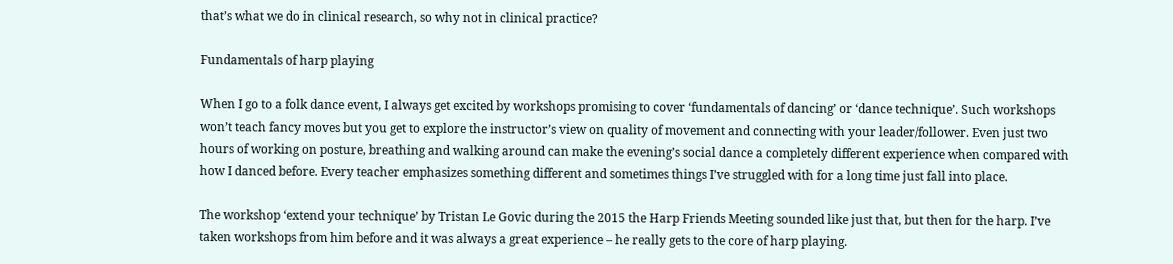that’s what we do in clinical research, so why not in clinical practice?

Fundamentals of harp playing

When I go to a folk dance event, I always get excited by workshops promising to cover ‘fundamentals of dancing’ or ‘dance technique’. Such workshops won’t teach fancy moves but you get to explore the instructor’s view on quality of movement and connecting with your leader/follower. Even just two hours of working on posture, breathing and walking around can make the evening’s social dance a completely different experience when compared with how I danced before. Every teacher emphasizes something different and sometimes things I’ve struggled with for a long time just fall into place.

The workshop ‘extend your technique’ by Tristan Le Govic during the 2015 the Harp Friends Meeting sounded like just that, but then for the harp. I’ve taken workshops from him before and it was always a great experience – he really gets to the core of harp playing.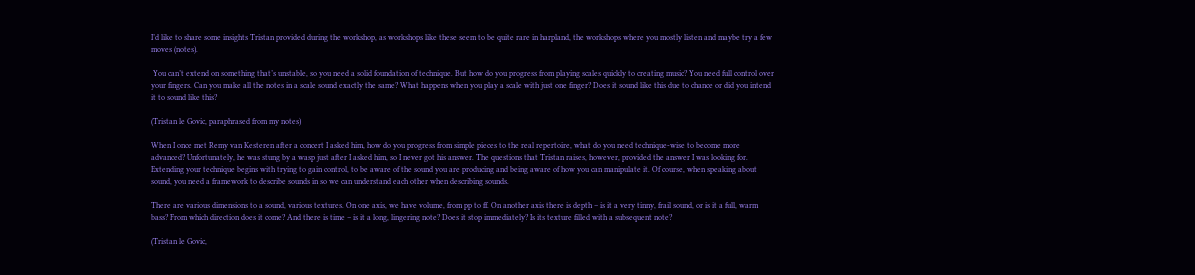I’d like to share some insights Tristan provided during the workshop, as workshops like these seem to be quite rare in harpland, the workshops where you mostly listen and maybe try a few moves (notes).

 You can’t extend on something that’s unstable, so you need a solid foundation of technique. But how do you progress from playing scales quickly to creating music? You need full control over your fingers. Can you make all the notes in a scale sound exactly the same? What happens when you play a scale with just one finger? Does it sound like this due to chance or did you intend it to sound like this?

(Tristan le Govic, paraphrased from my notes)

When I once met Remy van Kesteren after a concert I asked him, how do you progress from simple pieces to the real repertoire, what do you need technique-wise to become more advanced? Unfortunately, he was stung by a wasp just after I asked him, so I never got his answer. The questions that Tristan raises, however, provided the answer I was looking for. Extending your technique begins with trying to gain control, to be aware of the sound you are producing and being aware of how you can manipulate it. Of course, when speaking about sound, you need a framework to describe sounds in so we can understand each other when describing sounds.

There are various dimensions to a sound, various textures. On one axis, we have volume, from pp to ff. On another axis there is depth – is it a very tinny, frail sound, or is it a full, warm bass? From which direction does it come? And there is time – is it a long, lingering note? Does it stop immediately? Is its texture filled with a subsequent note?

(Tristan le Govic,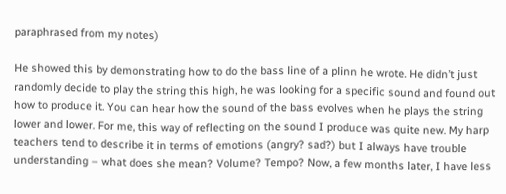paraphrased from my notes)

He showed this by demonstrating how to do the bass line of a plinn he wrote. He didn’t just randomly decide to play the string this high, he was looking for a specific sound and found out how to produce it. You can hear how the sound of the bass evolves when he plays the string lower and lower. For me, this way of reflecting on the sound I produce was quite new. My harp teachers tend to describe it in terms of emotions (angry? sad?) but I always have trouble understanding – what does she mean? Volume? Tempo? Now, a few months later, I have less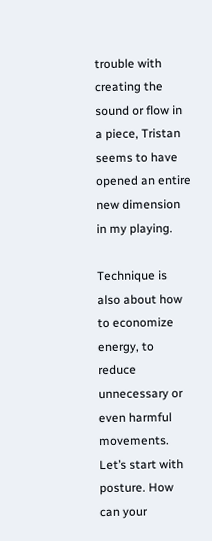trouble with creating the sound or flow in a piece, Tristan seems to have opened an entire new dimension in my playing.

Technique is also about how to economize energy, to reduce unnecessary or even harmful movements. Let’s start with posture. How can your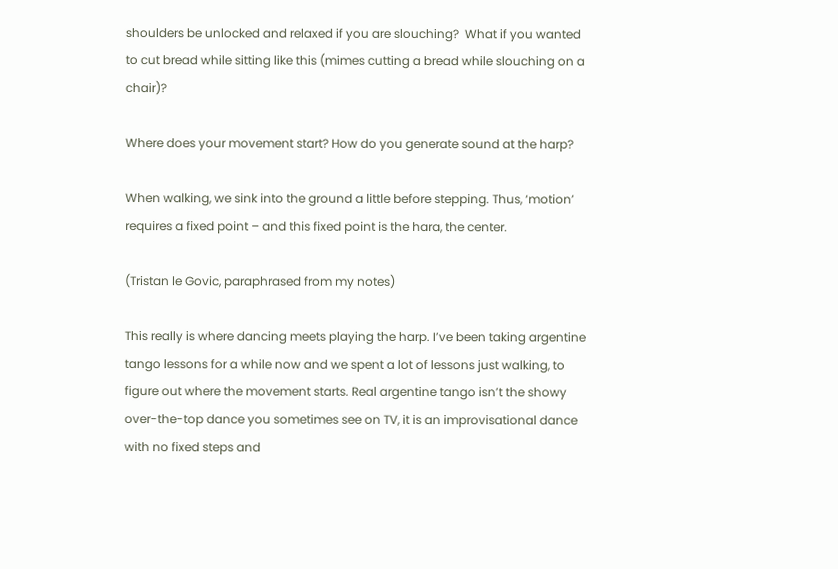shoulders be unlocked and relaxed if you are slouching?  What if you wanted to cut bread while sitting like this (mimes cutting a bread while slouching on a chair)?

Where does your movement start? How do you generate sound at the harp?

When walking, we sink into the ground a little before stepping. Thus, ‘motion’ requires a fixed point – and this fixed point is the hara, the center.

(Tristan le Govic, paraphrased from my notes)

This really is where dancing meets playing the harp. I’ve been taking argentine tango lessons for a while now and we spent a lot of lessons just walking, to figure out where the movement starts. Real argentine tango isn’t the showy over-the-top dance you sometimes see on TV, it is an improvisational dance with no fixed steps and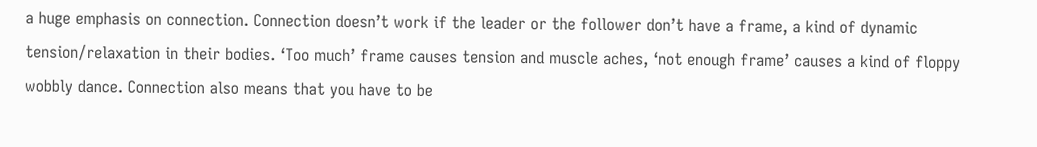a huge emphasis on connection. Connection doesn’t work if the leader or the follower don’t have a frame, a kind of dynamic tension/relaxation in their bodies. ‘Too much’ frame causes tension and muscle aches, ‘not enough frame’ causes a kind of floppy wobbly dance. Connection also means that you have to be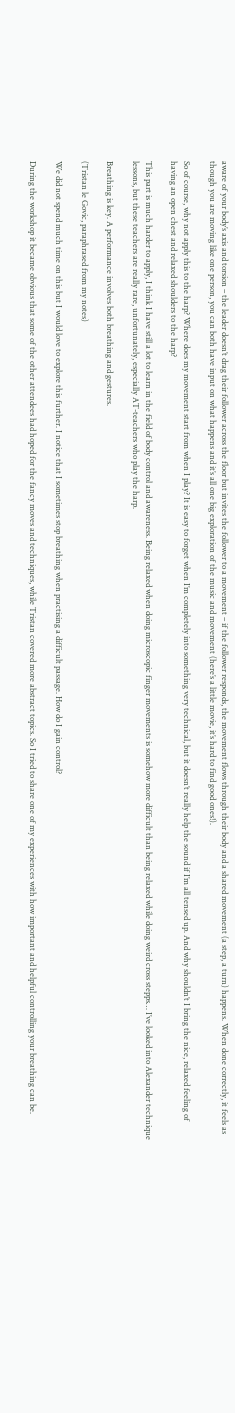aware of your body’s axis and torsion – the leader doesn’t drag their follower across the floor but invites the follower to a movement – if the follower responds, the movement flows through their body and a shared movement (a step, a turn) happens. When done correctly, it feels as though you are moving like one person, you can both have input on what happens and it’s all one big exploration of the music and movement (here’s a little movie, it’s hard to find good ones!).

So of course, why not apply this to the harp? Where does my movement start from when I play? It is easy to forget when I’m completely into something very technical, but it doesn’t really help the sound if I’m all tensed up. And why shouldn’t I bring the nice, relaxed feeling of having an open chest and relaxed shoulders to the harp?

This part is much harder to apply, I think I have still a lot to learn in the field of body control and awareness. Being relaxed when doing microscopic finger movements is somehow more difficult than being relaxed while doing weird cross stepps… I’ve looked into Alexander technique lessons, but these teachers are really rare, unfortunately, especially AT-teachers who play the harp.

Breathing is key. A performance involves both breathing and gestures.

(Tristan le Govic, paraphrased from my notes)

We did not spend much time on this but I would love to explore this further. I notice that I sometimes stop breathing when practising a difficult passage. How do I gain control?

During the workshop it became obvious that some of the other attendees had hoped for the fancy moves and techniques, while Tristan covered more abstract topics. So I tried to share one of my experiences with how important and helpful controlling your breathing can be.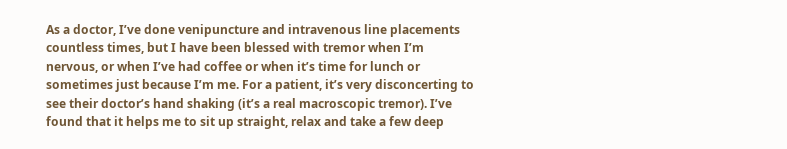As a doctor, I’ve done venipuncture and intravenous line placements countless times, but I have been blessed with tremor when I’m nervous, or when I’ve had coffee or when it’s time for lunch or sometimes just because I’m me. For a patient, it’s very disconcerting to see their doctor’s hand shaking (it’s a real macroscopic tremor). I’ve found that it helps me to sit up straight, relax and take a few deep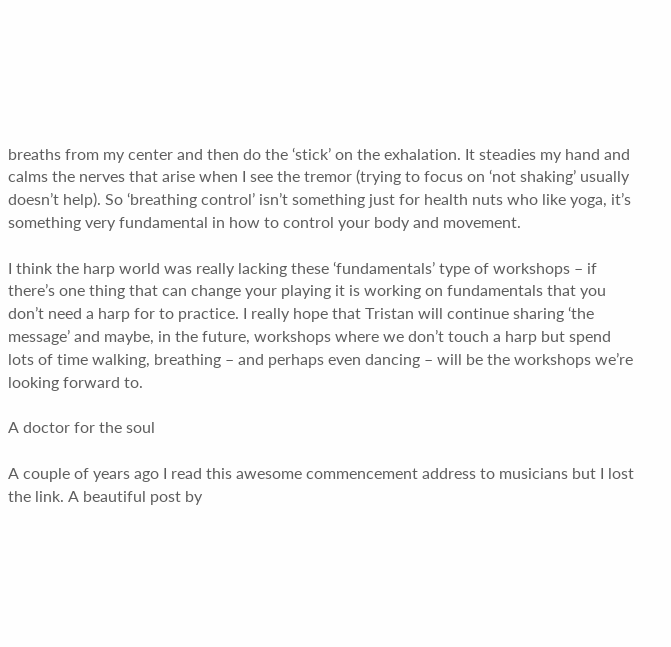breaths from my center and then do the ‘stick’ on the exhalation. It steadies my hand and calms the nerves that arise when I see the tremor (trying to focus on ‘not shaking’ usually doesn’t help). So ‘breathing control’ isn’t something just for health nuts who like yoga, it’s something very fundamental in how to control your body and movement.

I think the harp world was really lacking these ‘fundamentals’ type of workshops – if there’s one thing that can change your playing it is working on fundamentals that you don’t need a harp for to practice. I really hope that Tristan will continue sharing ‘the message’ and maybe, in the future, workshops where we don’t touch a harp but spend lots of time walking, breathing – and perhaps even dancing – will be the workshops we’re looking forward to.

A doctor for the soul

A couple of years ago I read this awesome commencement address to musicians but I lost the link. A beautiful post by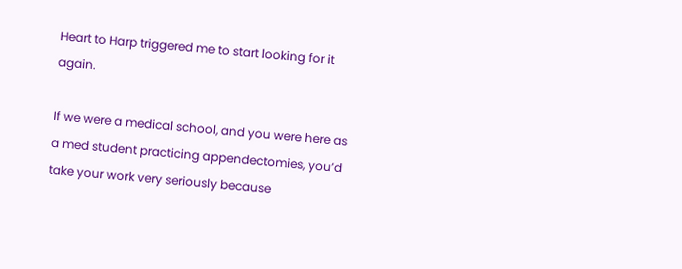Heart to Harp triggered me to start looking for it again.

If we were a medical school, and you were here as a med student practicing appendectomies, you’d take your work very seriously because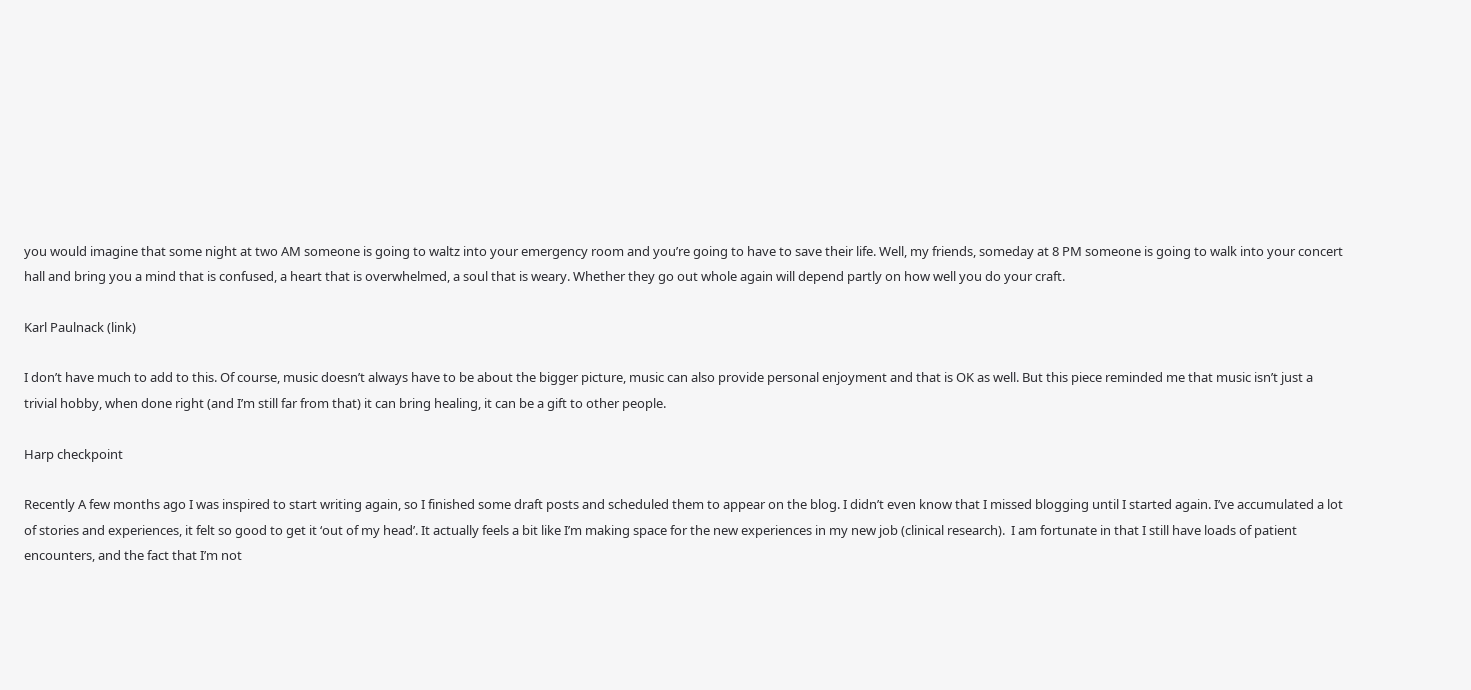you would imagine that some night at two AM someone is going to waltz into your emergency room and you’re going to have to save their life. Well, my friends, someday at 8 PM someone is going to walk into your concert hall and bring you a mind that is confused, a heart that is overwhelmed, a soul that is weary. Whether they go out whole again will depend partly on how well you do your craft.

Karl Paulnack (link)

I don’t have much to add to this. Of course, music doesn’t always have to be about the bigger picture, music can also provide personal enjoyment and that is OK as well. But this piece reminded me that music isn’t just a trivial hobby, when done right (and I’m still far from that) it can bring healing, it can be a gift to other people.

Harp checkpoint

Recently A few months ago I was inspired to start writing again, so I finished some draft posts and scheduled them to appear on the blog. I didn’t even know that I missed blogging until I started again. I’ve accumulated a lot of stories and experiences, it felt so good to get it ‘out of my head’. It actually feels a bit like I’m making space for the new experiences in my new job (clinical research).  I am fortunate in that I still have loads of patient encounters, and the fact that I’m not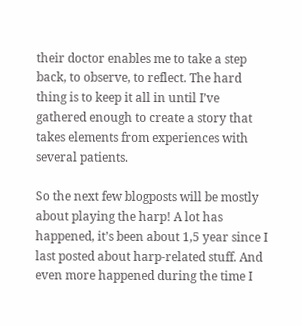their doctor enables me to take a step back, to observe, to reflect. The hard thing is to keep it all in until I’ve gathered enough to create a story that takes elements from experiences with several patients.

So the next few blogposts will be mostly about playing the harp! A lot has happened, it’s been about 1,5 year since I last posted about harp-related stuff. And even more happened during the time I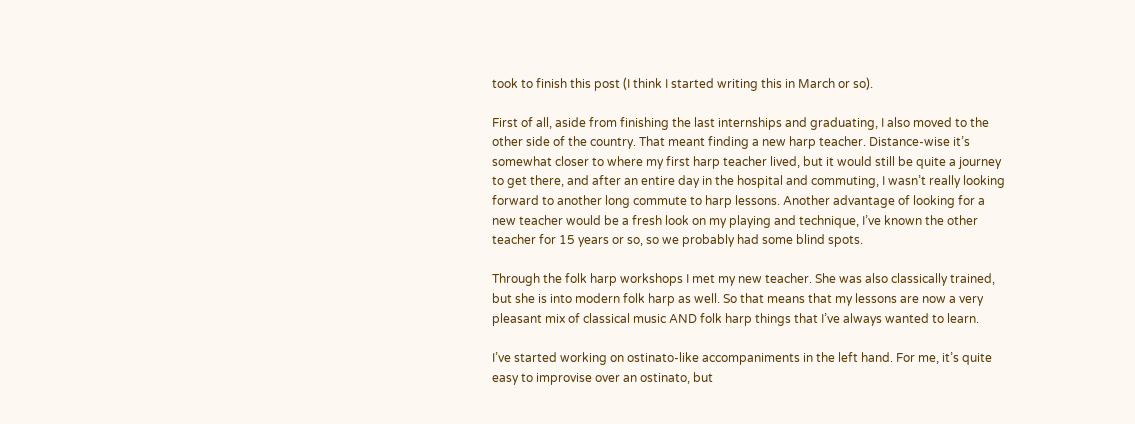took to finish this post (I think I started writing this in March or so).

First of all, aside from finishing the last internships and graduating, I also moved to the other side of the country. That meant finding a new harp teacher. Distance-wise it’s somewhat closer to where my first harp teacher lived, but it would still be quite a journey to get there, and after an entire day in the hospital and commuting, I wasn’t really looking forward to another long commute to harp lessons. Another advantage of looking for a new teacher would be a fresh look on my playing and technique, I’ve known the other teacher for 15 years or so, so we probably had some blind spots.

Through the folk harp workshops I met my new teacher. She was also classically trained, but she is into modern folk harp as well. So that means that my lessons are now a very pleasant mix of classical music AND folk harp things that I’ve always wanted to learn.

I’ve started working on ostinato-like accompaniments in the left hand. For me, it’s quite easy to improvise over an ostinato, but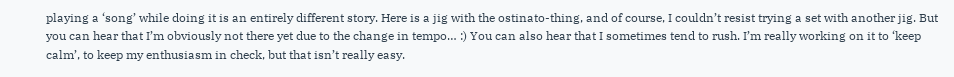playing a ‘song’ while doing it is an entirely different story. Here is a jig with the ostinato-thing, and of course, I couldn’t resist trying a set with another jig. But you can hear that I’m obviously not there yet due to the change in tempo… :) You can also hear that I sometimes tend to rush. I’m really working on it to ‘keep calm’, to keep my enthusiasm in check, but that isn’t really easy.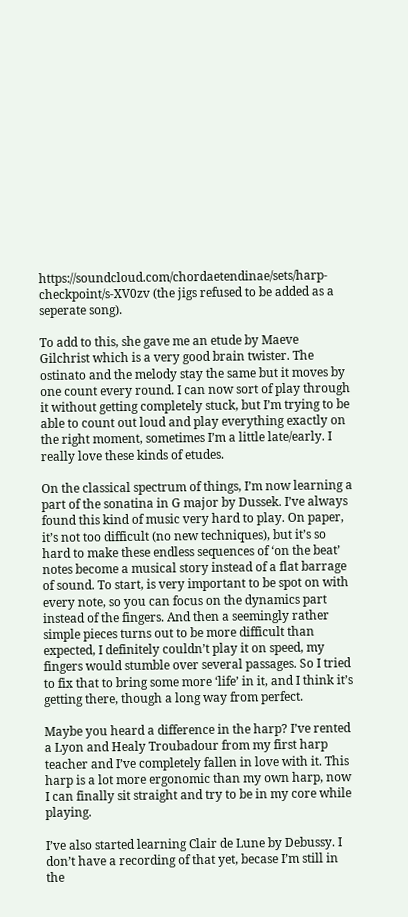https://soundcloud.com/chordaetendinae/sets/harp-checkpoint/s-XV0zv (the jigs refused to be added as a seperate song).

To add to this, she gave me an etude by Maeve Gilchrist which is a very good brain twister. The ostinato and the melody stay the same but it moves by one count every round. I can now sort of play through it without getting completely stuck, but I’m trying to be able to count out loud and play everything exactly on the right moment, sometimes I’m a little late/early. I really love these kinds of etudes.

On the classical spectrum of things, I’m now learning a part of the sonatina in G major by Dussek. I’ve always found this kind of music very hard to play. On paper, it’s not too difficult (no new techniques), but it’s so hard to make these endless sequences of ‘on the beat’ notes become a musical story instead of a flat barrage of sound. To start, is very important to be spot on with every note, so you can focus on the dynamics part instead of the fingers. And then a seemingly rather simple pieces turns out to be more difficult than expected, I definitely couldn’t play it on speed, my fingers would stumble over several passages. So I tried to fix that to bring some more ‘life’ in it, and I think it’s getting there, though a long way from perfect.

Maybe you heard a difference in the harp? I’ve rented a Lyon and Healy Troubadour from my first harp teacher and I’ve completely fallen in love with it. This harp is a lot more ergonomic than my own harp, now I can finally sit straight and try to be in my core while playing.

I’ve also started learning Clair de Lune by Debussy. I don’t have a recording of that yet, becase I’m still in the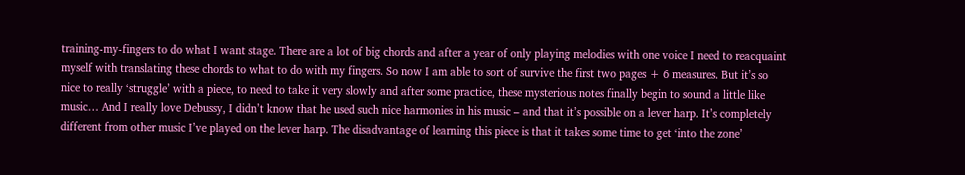training-my-fingers to do what I want stage. There are a lot of big chords and after a year of only playing melodies with one voice I need to reacquaint myself with translating these chords to what to do with my fingers. So now I am able to sort of survive the first two pages + 6 measures. But it’s so nice to really ‘struggle’ with a piece, to need to take it very slowly and after some practice, these mysterious notes finally begin to sound a little like music… And I really love Debussy, I didn’t know that he used such nice harmonies in his music – and that it’s possible on a lever harp. It’s completely different from other music I’ve played on the lever harp. The disadvantage of learning this piece is that it takes some time to get ‘into the zone’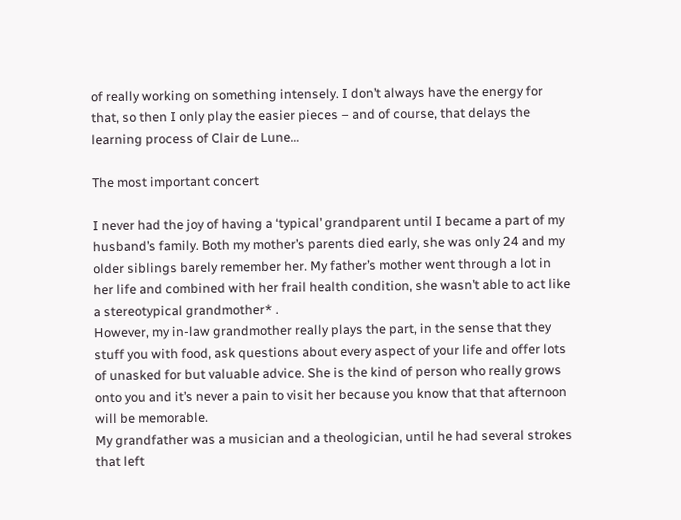of really working on something intensely. I don’t always have the energy for that, so then I only play the easier pieces – and of course, that delays the learning process of Clair de Lune…

The most important concert

I never had the joy of having a ‘typical’ grandparent until I became a part of my husband’s family. Both my mother’s parents died early, she was only 24 and my older siblings barely remember her. My father’s mother went through a lot in her life and combined with her frail health condition, she wasn’t able to act like a stereotypical grandmother* .
However, my in-law grandmother really plays the part, in the sense that they stuff you with food, ask questions about every aspect of your life and offer lots of unasked for but valuable advice. She is the kind of person who really grows onto you and it’s never a pain to visit her because you know that that afternoon will be memorable.
My grandfather was a musician and a theologician, until he had several strokes that left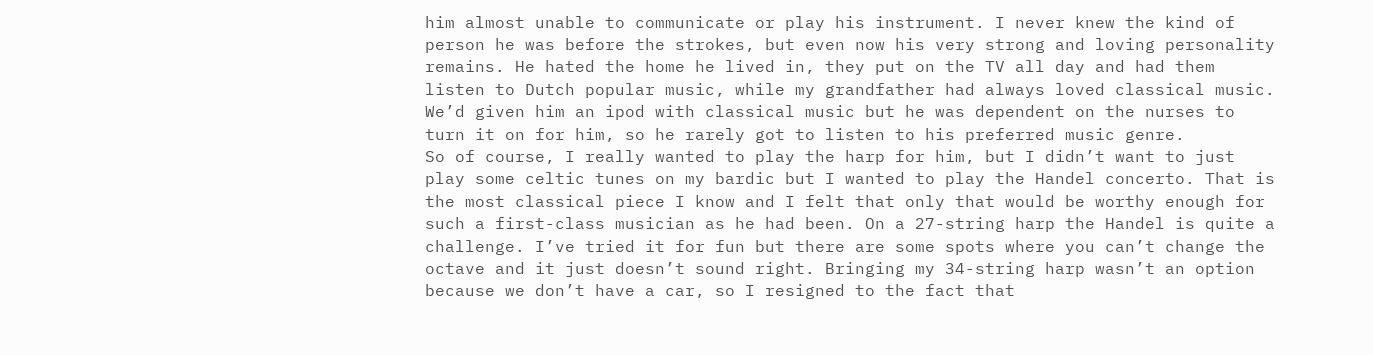him almost unable to communicate or play his instrument. I never knew the kind of person he was before the strokes, but even now his very strong and loving personality remains. He hated the home he lived in, they put on the TV all day and had them listen to Dutch popular music, while my grandfather had always loved classical music. We’d given him an ipod with classical music but he was dependent on the nurses to turn it on for him, so he rarely got to listen to his preferred music genre.
So of course, I really wanted to play the harp for him, but I didn’t want to just play some celtic tunes on my bardic but I wanted to play the Handel concerto. That is the most classical piece I know and I felt that only that would be worthy enough for such a first-class musician as he had been. On a 27-string harp the Handel is quite a challenge. I’ve tried it for fun but there are some spots where you can’t change the octave and it just doesn’t sound right. Bringing my 34-string harp wasn’t an option because we don’t have a car, so I resigned to the fact that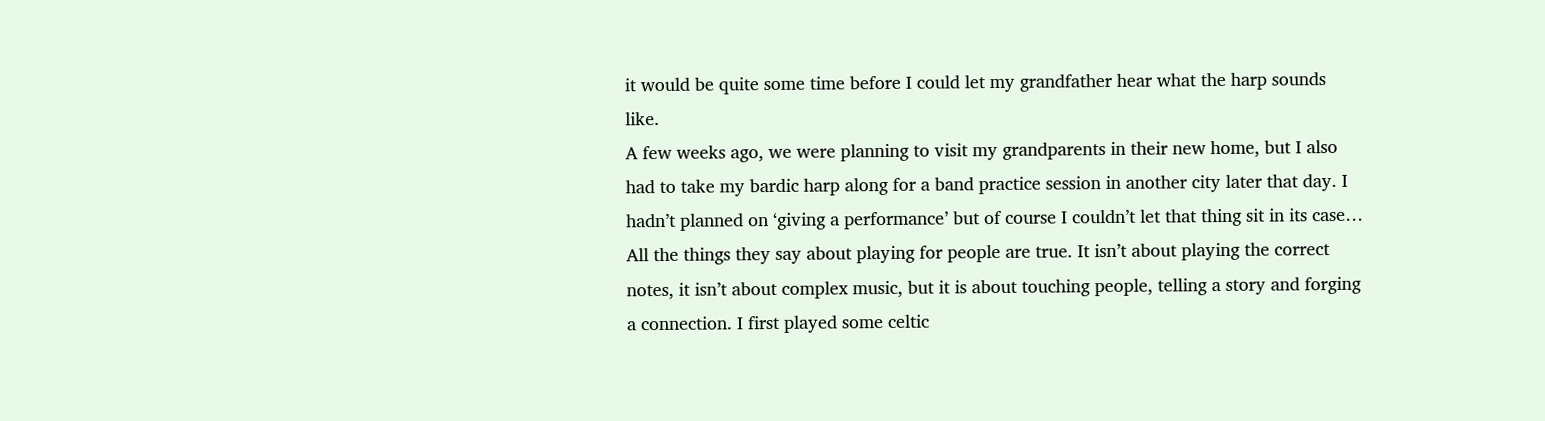it would be quite some time before I could let my grandfather hear what the harp sounds like.
A few weeks ago, we were planning to visit my grandparents in their new home, but I also had to take my bardic harp along for a band practice session in another city later that day. I hadn’t planned on ‘giving a performance’ but of course I couldn’t let that thing sit in its case…
All the things they say about playing for people are true. It isn’t about playing the correct notes, it isn’t about complex music, but it is about touching people, telling a story and forging a connection. I first played some celtic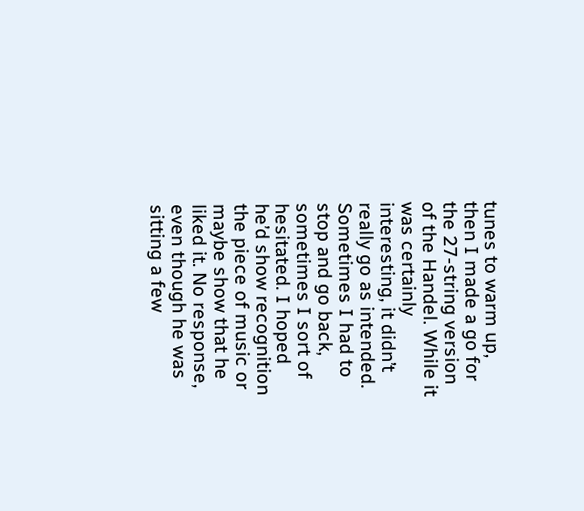tunes to warm up, then I made a go for the 27-string version of the Handel. While it was certainly interesting, it didn’t really go as intended. Sometimes I had to stop and go back, sometimes I sort of hesitated. I hoped he’d show recognition the piece of music or maybe show that he liked it. No response, even though he was sitting a few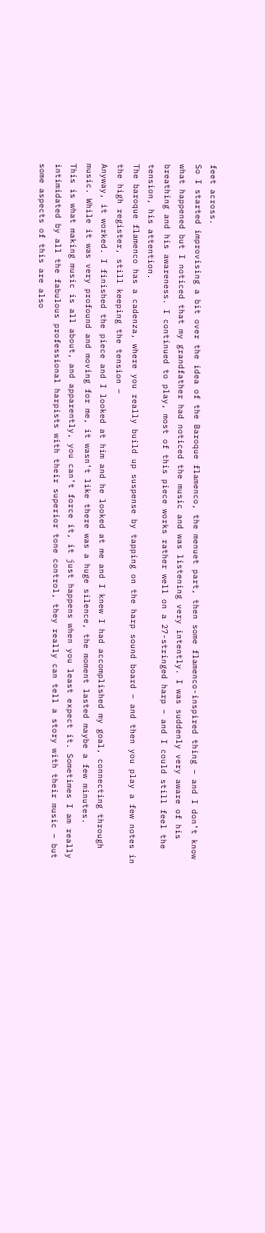feet across.
So I started improvising a bit over the idea of the Baroque flamenco, the menuet part, then some flamenco-inspired thing – and I don’t know what happened but I noticed that my grandfather had noticed the music and was listening very intently. I was suddenly very aware of his breathing and his awareness. I continued to play, most of this piece works rather well on a 27-stringed harp – and I could still feel the tension, his attention.
The baroque flamenco has a cadenza, where you really build up suspense by tapping on the harp sound board – and then you play a few notes in the high register, still keeping the tension –
Anyway, it worked. I finished the piece and I looked at him and he looked at me and I knew I had accomplished my goal, connecting through music. While it was very profound and moving for me, it wasn’t like there was a huge silence, the moment lasted maybe a few minutes.
This is what making music is all about, and apparently, you can’t force it, it just happens when you least expect it. Sometimes I am really intimidated by all the fabulous professional harpists with their superior tone control, they really can tell a story with their music – but some aspects of this are also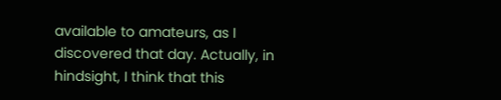available to amateurs, as I discovered that day. Actually, in hindsight, I think that this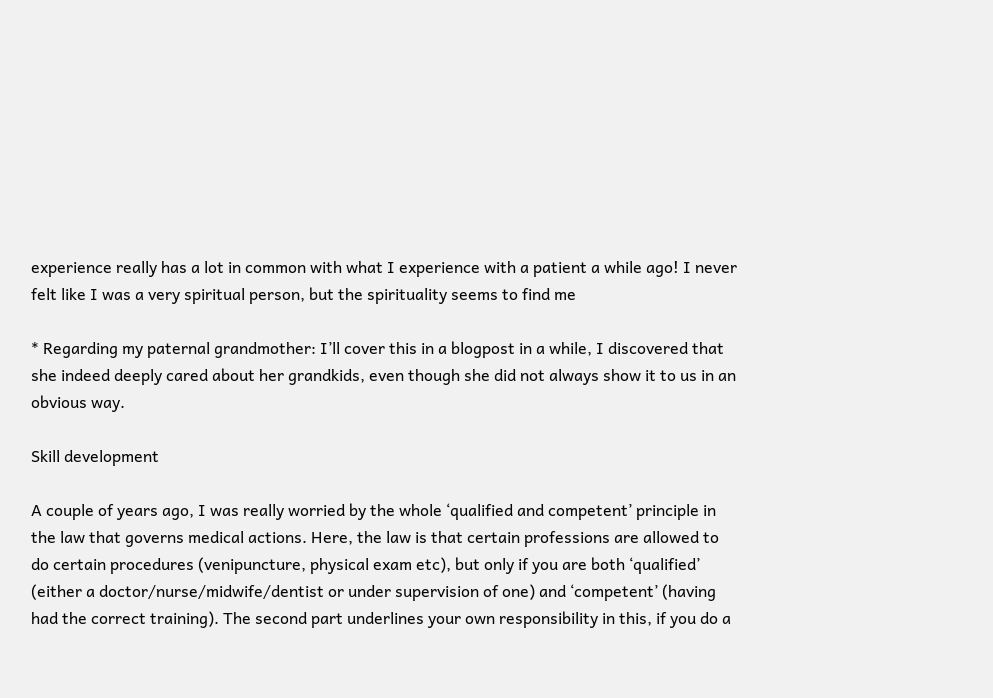experience really has a lot in common with what I experience with a patient a while ago! I never felt like I was a very spiritual person, but the spirituality seems to find me

* Regarding my paternal grandmother: I’ll cover this in a blogpost in a while, I discovered that she indeed deeply cared about her grandkids, even though she did not always show it to us in an obvious way.

Skill development

A couple of years ago, I was really worried by the whole ‘qualified and competent’ principle in the law that governs medical actions. Here, the law is that certain professions are allowed to do certain procedures (venipuncture, physical exam etc), but only if you are both ‘qualified’ (either a doctor/nurse/midwife/dentist or under supervision of one) and ‘competent’ (having had the correct training). The second part underlines your own responsibility in this, if you do a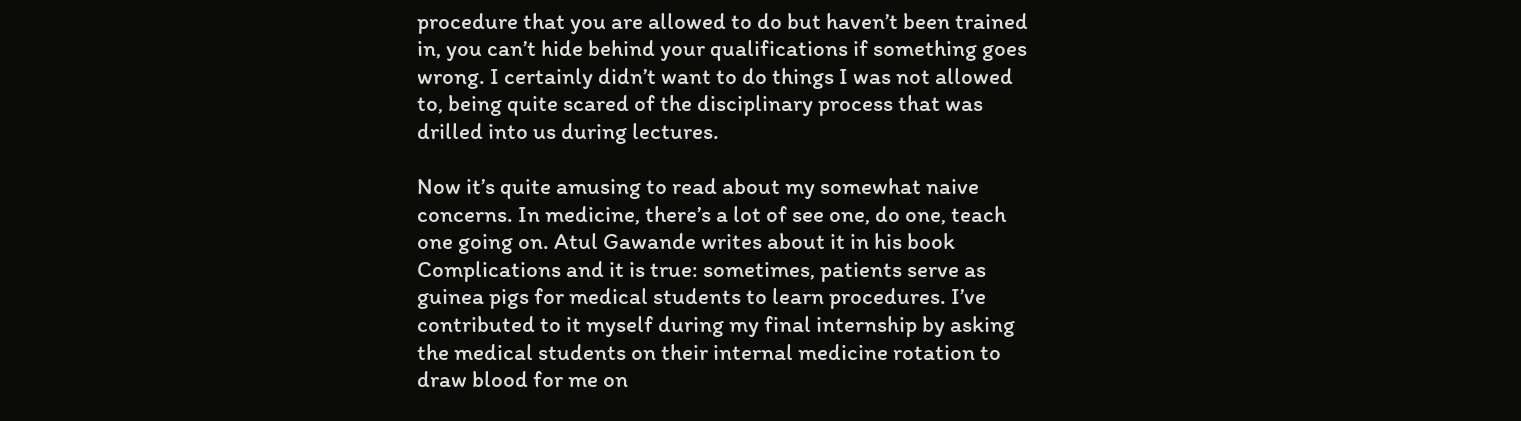procedure that you are allowed to do but haven’t been trained in, you can’t hide behind your qualifications if something goes wrong. I certainly didn’t want to do things I was not allowed to, being quite scared of the disciplinary process that was drilled into us during lectures.

Now it’s quite amusing to read about my somewhat naive concerns. In medicine, there’s a lot of see one, do one, teach one going on. Atul Gawande writes about it in his book Complications and it is true: sometimes, patients serve as guinea pigs for medical students to learn procedures. I’ve contributed to it myself during my final internship by asking the medical students on their internal medicine rotation to draw blood for me on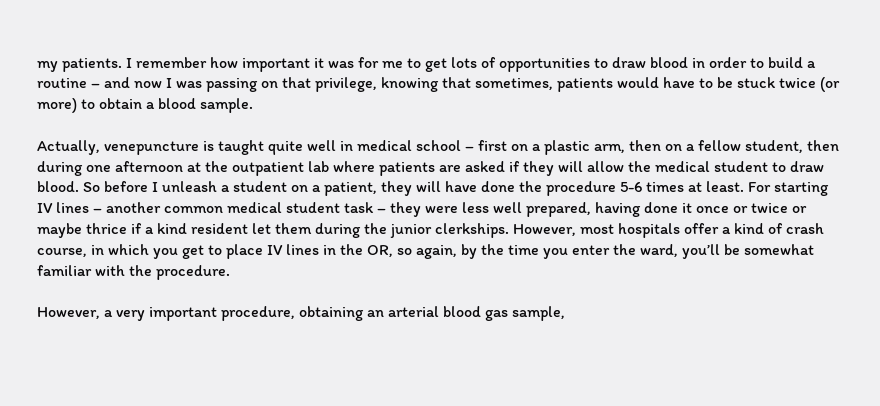my patients. I remember how important it was for me to get lots of opportunities to draw blood in order to build a routine – and now I was passing on that privilege, knowing that sometimes, patients would have to be stuck twice (or more) to obtain a blood sample.

Actually, venepuncture is taught quite well in medical school – first on a plastic arm, then on a fellow student, then during one afternoon at the outpatient lab where patients are asked if they will allow the medical student to draw blood. So before I unleash a student on a patient, they will have done the procedure 5-6 times at least. For starting IV lines – another common medical student task – they were less well prepared, having done it once or twice or maybe thrice if a kind resident let them during the junior clerkships. However, most hospitals offer a kind of crash course, in which you get to place IV lines in the OR, so again, by the time you enter the ward, you’ll be somewhat familiar with the procedure.

However, a very important procedure, obtaining an arterial blood gas sample,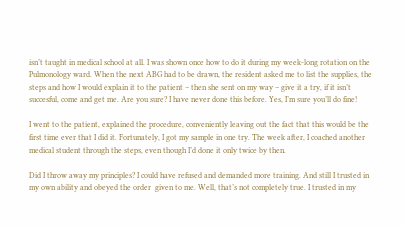isn’t taught in medical school at all. I was shown once how to do it during my week-long rotation on the Pulmonology ward. When the next ABG had to be drawn, the resident asked me to list the supplies, the steps and how I would explain it to the patient – then she sent on my way – give it a try, if it isn’t succesful, come and get me. Are you sure? I have never done this before. Yes, I’m sure you’ll do fine!

I went to the patient, explained the procedure, conveniently leaving out the fact that this would be the first time ever that I did it. Fortunately, I got my sample in one try. The week after, I coached another medical student through the steps, even though I’d done it only twice by then.

Did I throw away my principles? I could have refused and demanded more training. And still I trusted in my own ability and obeyed the order  given to me. Well, that’s not completely true. I trusted in my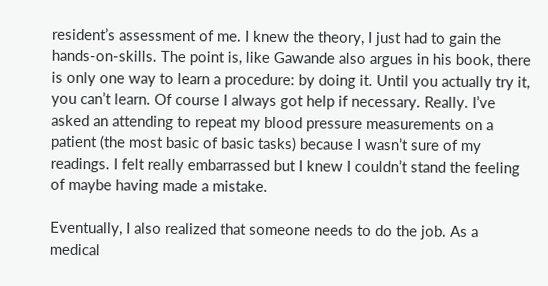resident’s assessment of me. I knew the theory, I just had to gain the hands-on-skills. The point is, like Gawande also argues in his book, there is only one way to learn a procedure: by doing it. Until you actually try it, you can’t learn. Of course I always got help if necessary. Really. I’ve asked an attending to repeat my blood pressure measurements on a patient (the most basic of basic tasks) because I wasn’t sure of my readings. I felt really embarrassed but I knew I couldn’t stand the feeling of maybe having made a mistake.

Eventually, I also realized that someone needs to do the job. As a medical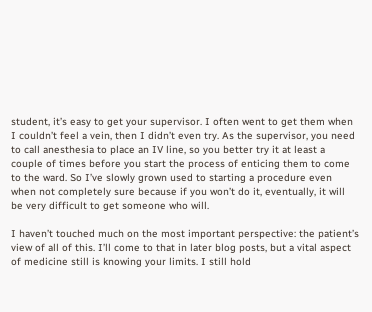student, it’s easy to get your supervisor. I often went to get them when I couldn’t feel a vein, then I didn’t even try. As the supervisor, you need to call anesthesia to place an IV line, so you better try it at least a couple of times before you start the process of enticing them to come to the ward. So I’ve slowly grown used to starting a procedure even when not completely sure because if you won’t do it, eventually, it will be very difficult to get someone who will.

I haven’t touched much on the most important perspective: the patient’s view of all of this. I’ll come to that in later blog posts, but a vital aspect of medicine still is knowing your limits. I still hold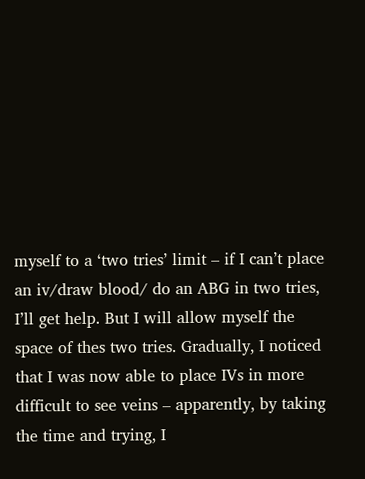myself to a ‘two tries’ limit – if I can’t place an iv/draw blood/ do an ABG in two tries, I’ll get help. But I will allow myself the space of thes two tries. Gradually, I noticed that I was now able to place IVs in more difficult to see veins – apparently, by taking the time and trying, I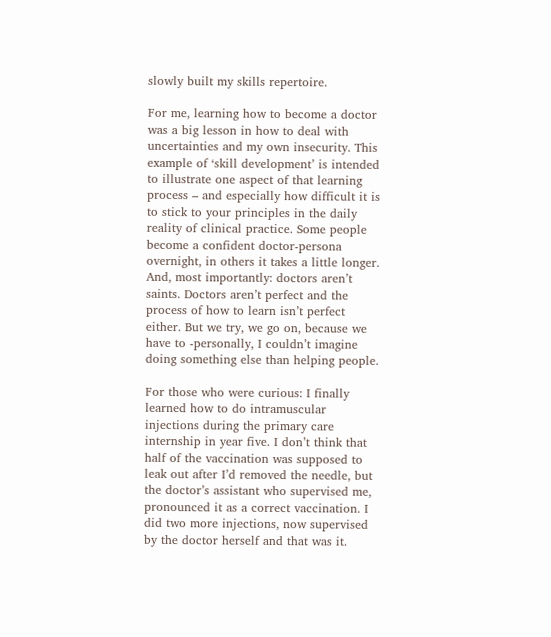slowly built my skills repertoire.

For me, learning how to become a doctor was a big lesson in how to deal with uncertainties and my own insecurity. This example of ‘skill development’ is intended to illustrate one aspect of that learning process – and especially how difficult it is to stick to your principles in the daily reality of clinical practice. Some people become a confident doctor-persona overnight, in others it takes a little longer. And, most importantly: doctors aren’t saints. Doctors aren’t perfect and the process of how to learn isn’t perfect either. But we try, we go on, because we have to -personally, I couldn’t imagine doing something else than helping people.

For those who were curious: I finally learned how to do intramuscular injections during the primary care internship in year five. I don’t think that half of the vaccination was supposed to leak out after I’d removed the needle, but the doctor’s assistant who supervised me, pronounced it as a correct vaccination. I did two more injections, now supervised by the doctor herself and that was it.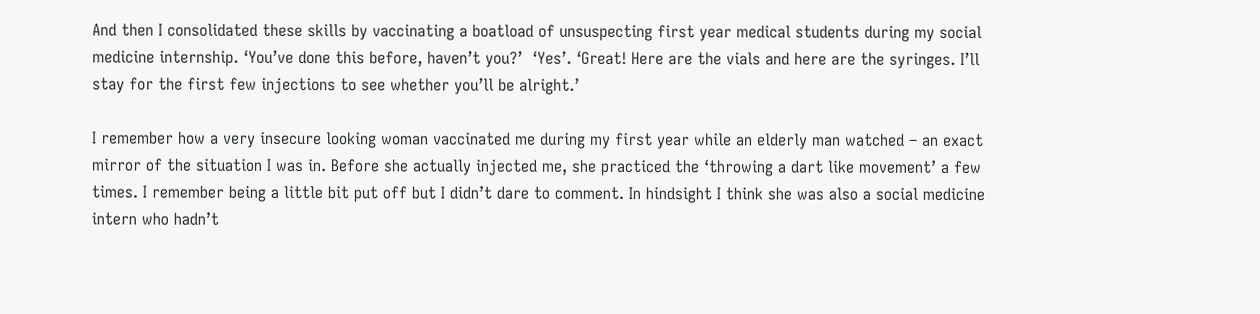And then I consolidated these skills by vaccinating a boatload of unsuspecting first year medical students during my social medicine internship. ‘You’ve done this before, haven’t you?’  ‘Yes’. ‘Great! Here are the vials and here are the syringes. I’ll stay for the first few injections to see whether you’ll be alright.’

I remember how a very insecure looking woman vaccinated me during my first year while an elderly man watched – an exact mirror of the situation I was in. Before she actually injected me, she practiced the ‘throwing a dart like movement’ a few times. I remember being a little bit put off but I didn’t dare to comment. In hindsight I think she was also a social medicine intern who hadn’t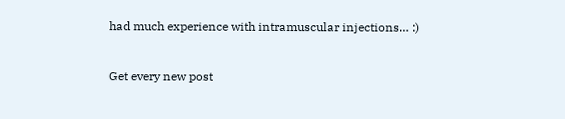had much experience with intramuscular injections… :)


Get every new post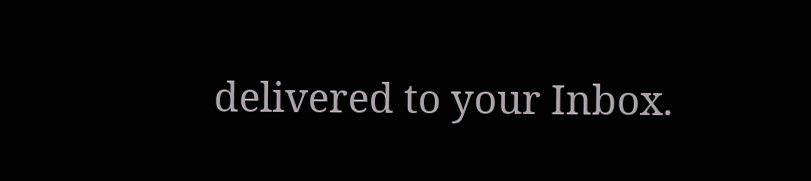delivered to your Inbox.